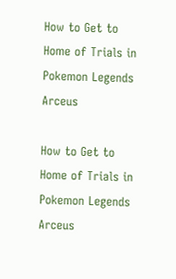How to Get to Home of Trials in Pokemon Legends Arceus

How to Get to Home of Trials in Pokemon Legends Arceus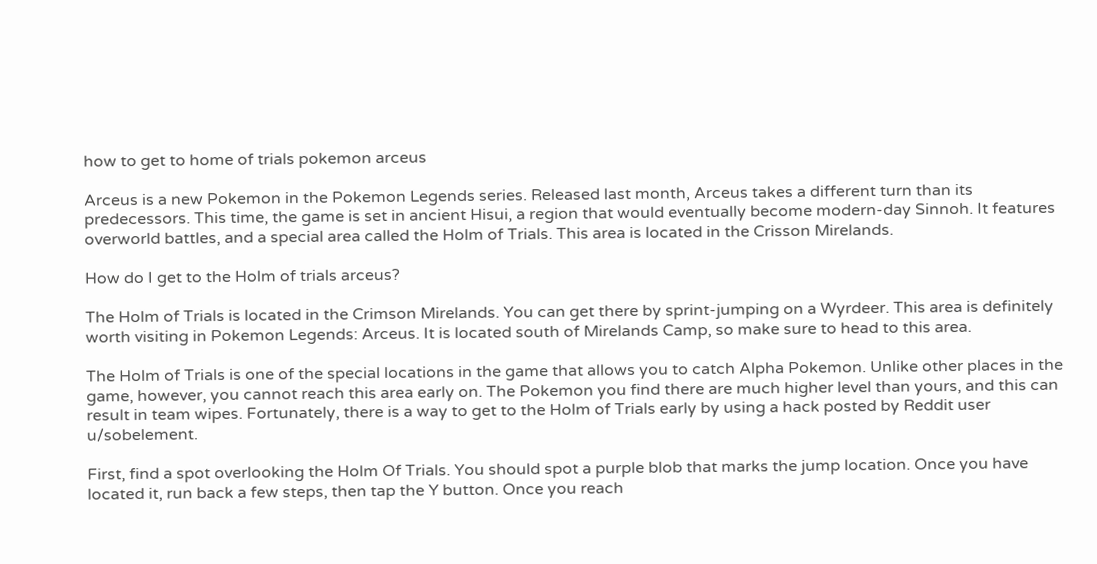how to get to home of trials pokemon arceus

Arceus is a new Pokemon in the Pokemon Legends series. Released last month, Arceus takes a different turn than its predecessors. This time, the game is set in ancient Hisui, a region that would eventually become modern-day Sinnoh. It features overworld battles, and a special area called the Holm of Trials. This area is located in the Crisson Mirelands.

How do I get to the Holm of trials arceus?

The Holm of Trials is located in the Crimson Mirelands. You can get there by sprint-jumping on a Wyrdeer. This area is definitely worth visiting in Pokemon Legends: Arceus. It is located south of Mirelands Camp, so make sure to head to this area.

The Holm of Trials is one of the special locations in the game that allows you to catch Alpha Pokemon. Unlike other places in the game, however, you cannot reach this area early on. The Pokemon you find there are much higher level than yours, and this can result in team wipes. Fortunately, there is a way to get to the Holm of Trials early by using a hack posted by Reddit user u/sobelement.

First, find a spot overlooking the Holm Of Trials. You should spot a purple blob that marks the jump location. Once you have located it, run back a few steps, then tap the Y button. Once you reach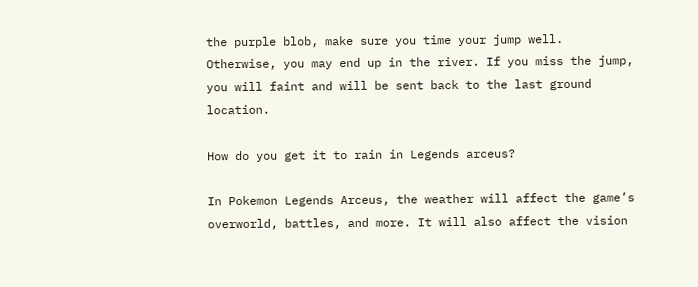the purple blob, make sure you time your jump well. Otherwise, you may end up in the river. If you miss the jump, you will faint and will be sent back to the last ground location.

How do you get it to rain in Legends arceus?

In Pokemon Legends Arceus, the weather will affect the game’s overworld, battles, and more. It will also affect the vision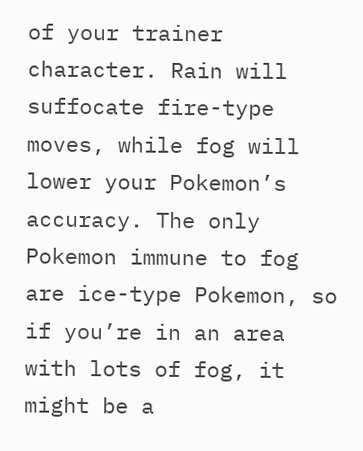of your trainer character. Rain will suffocate fire-type moves, while fog will lower your Pokemon’s accuracy. The only Pokemon immune to fog are ice-type Pokemon, so if you’re in an area with lots of fog, it might be a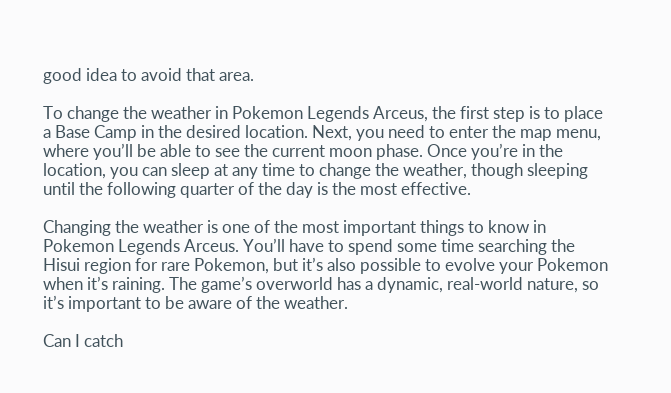good idea to avoid that area.

To change the weather in Pokemon Legends Arceus, the first step is to place a Base Camp in the desired location. Next, you need to enter the map menu, where you’ll be able to see the current moon phase. Once you’re in the location, you can sleep at any time to change the weather, though sleeping until the following quarter of the day is the most effective.

Changing the weather is one of the most important things to know in Pokemon Legends Arceus. You’ll have to spend some time searching the Hisui region for rare Pokemon, but it’s also possible to evolve your Pokemon when it’s raining. The game’s overworld has a dynamic, real-world nature, so it’s important to be aware of the weather.

Can I catch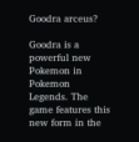Goodra arceus?

Goodra is a powerful new Pokemon in Pokemon Legends. The game features this new form in the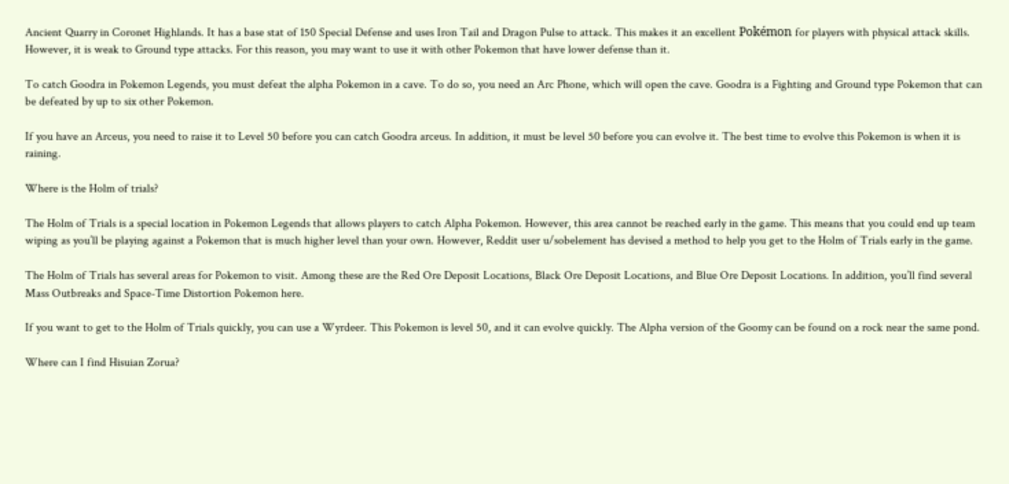Ancient Quarry in Coronet Highlands. It has a base stat of 150 Special Defense and uses Iron Tail and Dragon Pulse to attack. This makes it an excellent Pokémon for players with physical attack skills. However, it is weak to Ground type attacks. For this reason, you may want to use it with other Pokemon that have lower defense than it.

To catch Goodra in Pokemon Legends, you must defeat the alpha Pokemon in a cave. To do so, you need an Arc Phone, which will open the cave. Goodra is a Fighting and Ground type Pokemon that can be defeated by up to six other Pokemon.

If you have an Arceus, you need to raise it to Level 50 before you can catch Goodra arceus. In addition, it must be level 50 before you can evolve it. The best time to evolve this Pokemon is when it is raining.

Where is the Holm of trials?

The Holm of Trials is a special location in Pokemon Legends that allows players to catch Alpha Pokemon. However, this area cannot be reached early in the game. This means that you could end up team wiping as you’ll be playing against a Pokemon that is much higher level than your own. However, Reddit user u/sobelement has devised a method to help you get to the Holm of Trials early in the game.

The Holm of Trials has several areas for Pokemon to visit. Among these are the Red Ore Deposit Locations, Black Ore Deposit Locations, and Blue Ore Deposit Locations. In addition, you’ll find several Mass Outbreaks and Space-Time Distortion Pokemon here.

If you want to get to the Holm of Trials quickly, you can use a Wyrdeer. This Pokemon is level 50, and it can evolve quickly. The Alpha version of the Goomy can be found on a rock near the same pond.

Where can I find Hisuian Zorua?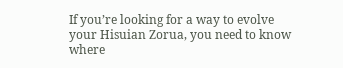If you’re looking for a way to evolve your Hisuian Zorua, you need to know where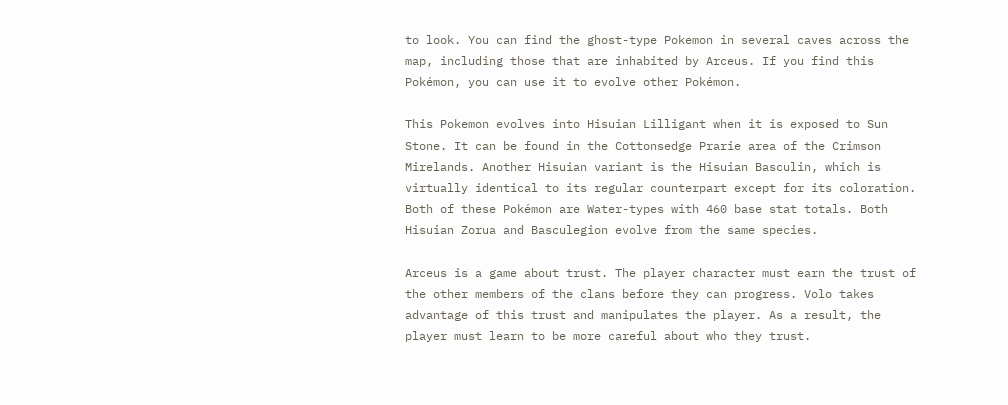to look. You can find the ghost-type Pokemon in several caves across the map, including those that are inhabited by Arceus. If you find this Pokémon, you can use it to evolve other Pokémon.

This Pokemon evolves into Hisuian Lilligant when it is exposed to Sun Stone. It can be found in the Cottonsedge Prarie area of the Crimson Mirelands. Another Hisuian variant is the Hisuian Basculin, which is virtually identical to its regular counterpart except for its coloration. Both of these Pokémon are Water-types with 460 base stat totals. Both Hisuian Zorua and Basculegion evolve from the same species.

Arceus is a game about trust. The player character must earn the trust of the other members of the clans before they can progress. Volo takes advantage of this trust and manipulates the player. As a result, the player must learn to be more careful about who they trust.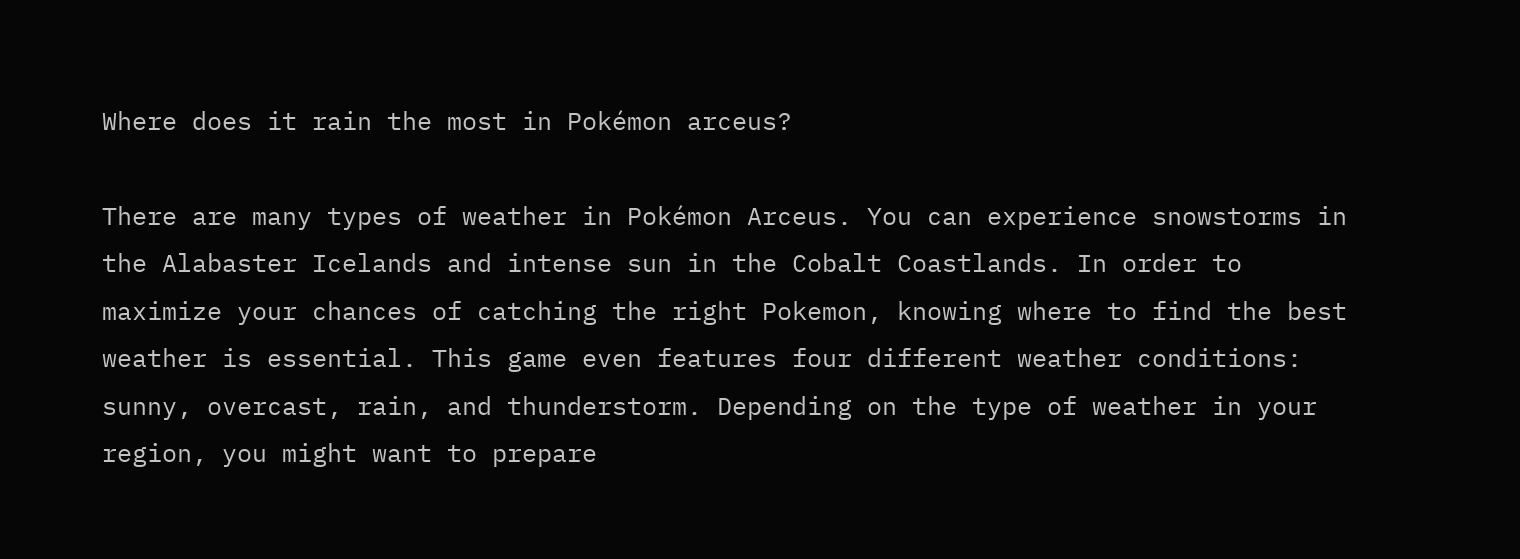Where does it rain the most in Pokémon arceus?

There are many types of weather in Pokémon Arceus. You can experience snowstorms in the Alabaster Icelands and intense sun in the Cobalt Coastlands. In order to maximize your chances of catching the right Pokemon, knowing where to find the best weather is essential. This game even features four different weather conditions: sunny, overcast, rain, and thunderstorm. Depending on the type of weather in your region, you might want to prepare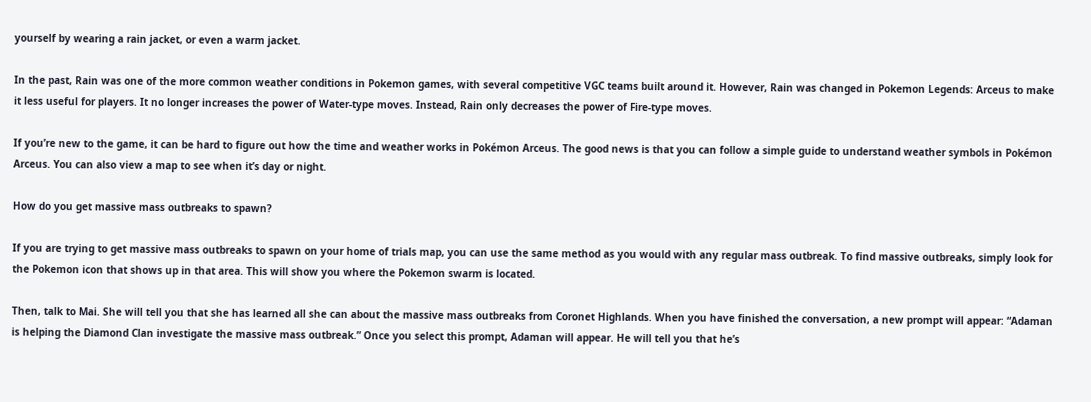yourself by wearing a rain jacket, or even a warm jacket.

In the past, Rain was one of the more common weather conditions in Pokemon games, with several competitive VGC teams built around it. However, Rain was changed in Pokemon Legends: Arceus to make it less useful for players. It no longer increases the power of Water-type moves. Instead, Rain only decreases the power of Fire-type moves.

If you’re new to the game, it can be hard to figure out how the time and weather works in Pokémon Arceus. The good news is that you can follow a simple guide to understand weather symbols in Pokémon Arceus. You can also view a map to see when it’s day or night.

How do you get massive mass outbreaks to spawn?

If you are trying to get massive mass outbreaks to spawn on your home of trials map, you can use the same method as you would with any regular mass outbreak. To find massive outbreaks, simply look for the Pokemon icon that shows up in that area. This will show you where the Pokemon swarm is located.

Then, talk to Mai. She will tell you that she has learned all she can about the massive mass outbreaks from Coronet Highlands. When you have finished the conversation, a new prompt will appear: “Adaman is helping the Diamond Clan investigate the massive mass outbreak.” Once you select this prompt, Adaman will appear. He will tell you that he’s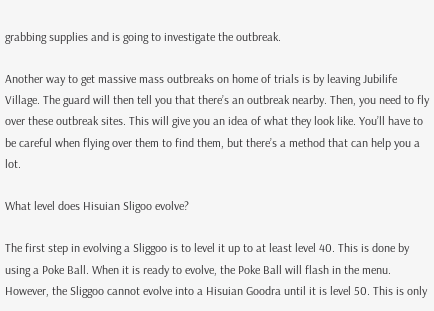grabbing supplies and is going to investigate the outbreak.

Another way to get massive mass outbreaks on home of trials is by leaving Jubilife Village. The guard will then tell you that there’s an outbreak nearby. Then, you need to fly over these outbreak sites. This will give you an idea of what they look like. You’ll have to be careful when flying over them to find them, but there’s a method that can help you a lot.

What level does Hisuian Sligoo evolve?

The first step in evolving a Sliggoo is to level it up to at least level 40. This is done by using a Poke Ball. When it is ready to evolve, the Poke Ball will flash in the menu. However, the Sliggoo cannot evolve into a Hisuian Goodra until it is level 50. This is only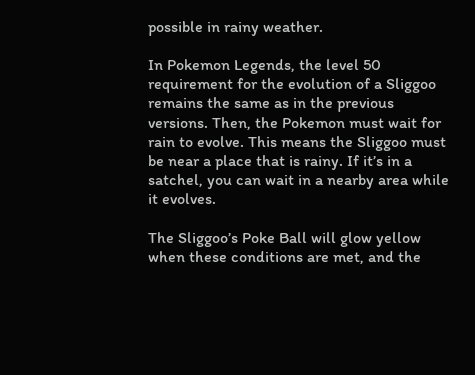possible in rainy weather.

In Pokemon Legends, the level 50 requirement for the evolution of a Sliggoo remains the same as in the previous versions. Then, the Pokemon must wait for rain to evolve. This means the Sliggoo must be near a place that is rainy. If it’s in a satchel, you can wait in a nearby area while it evolves.

The Sliggoo’s Poke Ball will glow yellow when these conditions are met, and the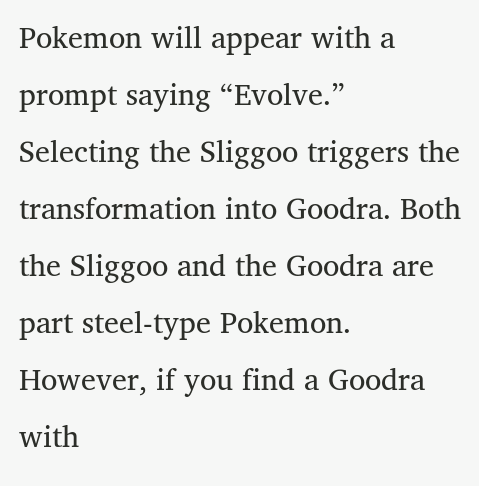Pokemon will appear with a prompt saying “Evolve.” Selecting the Sliggoo triggers the transformation into Goodra. Both the Sliggoo and the Goodra are part steel-type Pokemon. However, if you find a Goodra with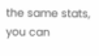the same stats, you can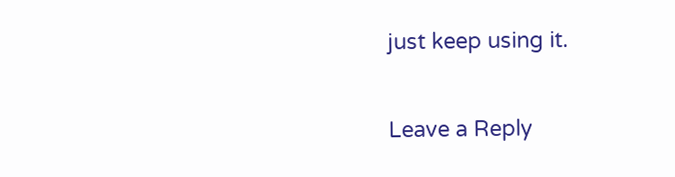just keep using it.

Leave a Reply